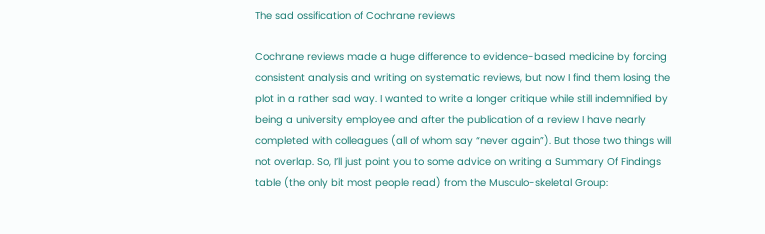The sad ossification of Cochrane reviews

Cochrane reviews made a huge difference to evidence-based medicine by forcing consistent analysis and writing on systematic reviews, but now I find them losing the plot in a rather sad way. I wanted to write a longer critique while still indemnified by being a university employee and after the publication of a review I have nearly completed with colleagues (all of whom say “never again”). But those two things will not overlap. So, I’ll just point you to some advice on writing a Summary Of Findings table (the only bit most people read) from the Musculo-skeletal Group: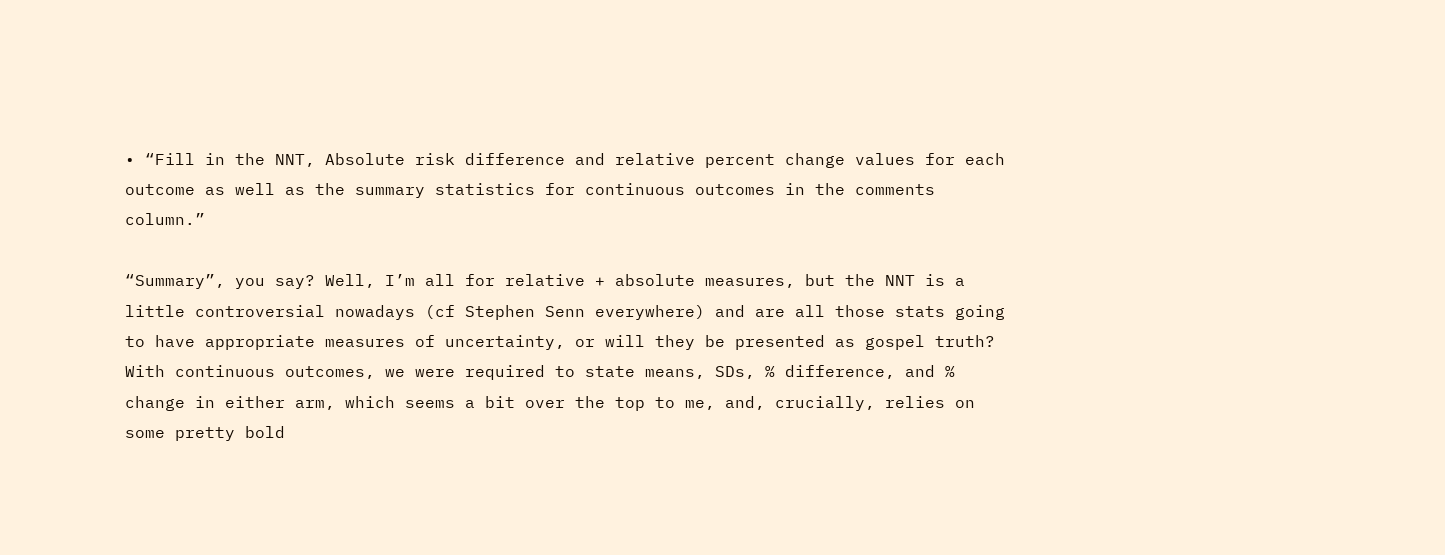• “Fill in the NNT, Absolute risk difference and relative percent change values for each outcome as well as the summary statistics for continuous outcomes in the comments column.”

“Summary”, you say? Well, I’m all for relative + absolute measures, but the NNT is a little controversial nowadays (cf Stephen Senn everywhere) and are all those stats going to have appropriate measures of uncertainty, or will they be presented as gospel truth? With continuous outcomes, we were required to state means, SDs, % difference, and % change in either arm, which seems a bit over the top to me, and, crucially, relies on some pretty bold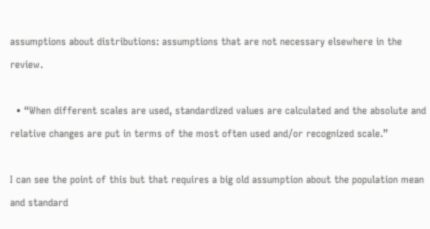assumptions about distributions: assumptions that are not necessary elsewhere in the review.

  • “When different scales are used, standardized values are calculated and the absolute and relative changes are put in terms of the most often used and/or recognized scale.”

I can see the point of this but that requires a big old assumption about the population mean and standard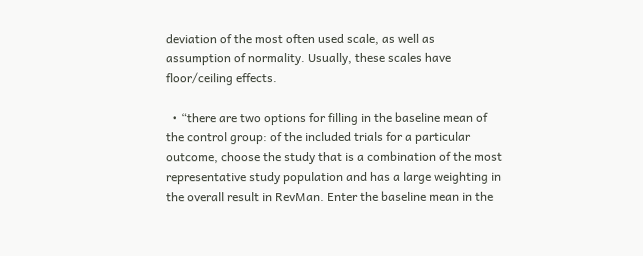deviation of the most often used scale, as well as assumption of normality. Usually, these scales have floor/ceiling effects.

  • “there are two options for filling in the baseline mean of the control group: of the included trials for a particular outcome, choose the study that is a combination of the most representative study population and has a large weighting in the overall result in RevMan. Enter the baseline mean in the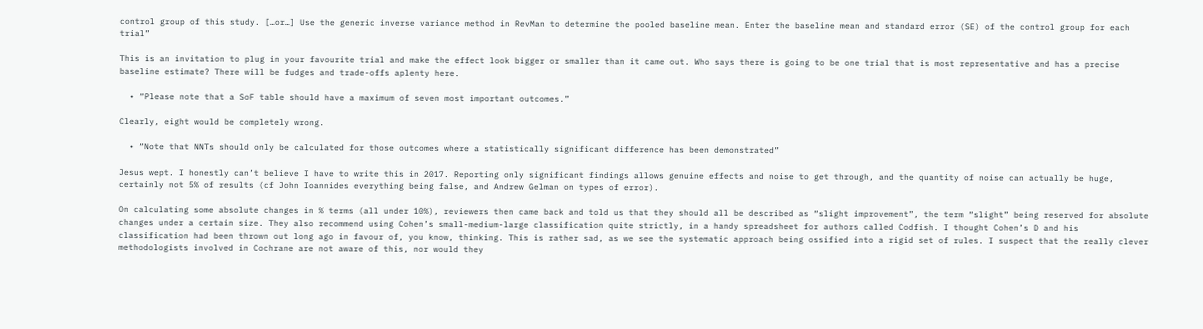control group of this study. […or…] Use the generic inverse variance method in RevMan to determine the pooled baseline mean. Enter the baseline mean and standard error (SE) of the control group for each trial”

This is an invitation to plug in your favourite trial and make the effect look bigger or smaller than it came out. Who says there is going to be one trial that is most representative and has a precise baseline estimate? There will be fudges and trade-offs aplenty here.

  • “Please note that a SoF table should have a maximum of seven most important outcomes.”

Clearly, eight would be completely wrong.

  • “Note that NNTs should only be calculated for those outcomes where a statistically significant difference has been demonstrated”

Jesus wept. I honestly can’t believe I have to write this in 2017. Reporting only significant findings allows genuine effects and noise to get through, and the quantity of noise can actually be huge, certainly not 5% of results (cf John Ioannides everything being false, and Andrew Gelman on types of error).

On calculating some absolute changes in % terms (all under 10%), reviewers then came back and told us that they should all be described as “slight improvement”, the term “slight” being reserved for absolute changes under a certain size. They also recommend using Cohen’s small-medium-large classification quite strictly, in a handy spreadsheet for authors called Codfish. I thought Cohen’s D and his classification had been thrown out long ago in favour of, you know, thinking. This is rather sad, as we see the systematic approach being ossified into a rigid set of rules. I suspect that the really clever methodologists involved in Cochrane are not aware of this, nor would they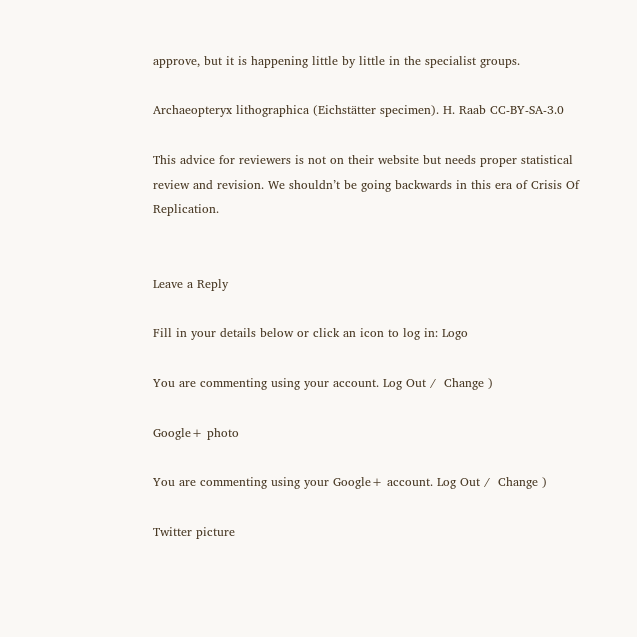approve, but it is happening little by little in the specialist groups.

Archaeopteryx lithographica (Eichstätter specimen). H. Raab CC-BY-SA-3.0

This advice for reviewers is not on their website but needs proper statistical review and revision. We shouldn’t be going backwards in this era of Crisis Of Replication.


Leave a Reply

Fill in your details below or click an icon to log in: Logo

You are commenting using your account. Log Out /  Change )

Google+ photo

You are commenting using your Google+ account. Log Out /  Change )

Twitter picture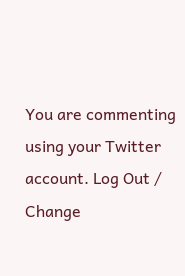You are commenting using your Twitter account. Log Out /  Change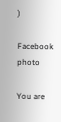)

Facebook photo

You are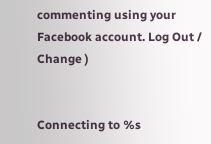commenting using your Facebook account. Log Out /  Change )


Connecting to %s